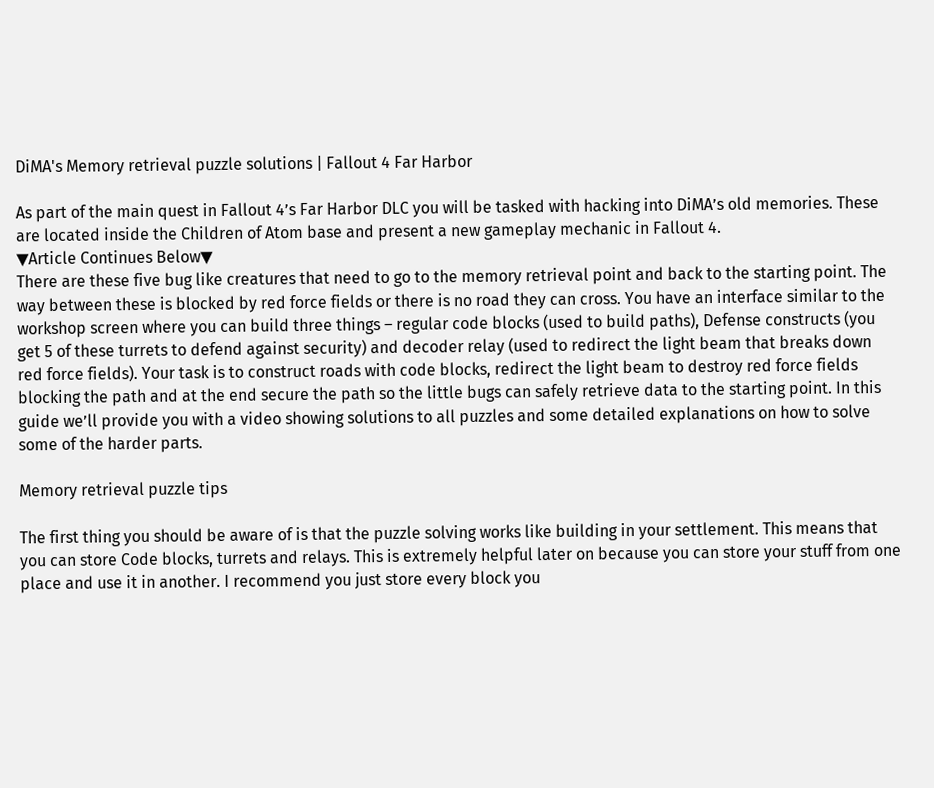DiMA's Memory retrieval puzzle solutions | Fallout 4 Far Harbor

As part of the main quest in Fallout 4’s Far Harbor DLC you will be tasked with hacking into DiMA’s old memories. These are located inside the Children of Atom base and present a new gameplay mechanic in Fallout 4.
▼Article Continues Below▼
There are these five bug like creatures that need to go to the memory retrieval point and back to the starting point. The way between these is blocked by red force fields or there is no road they can cross. You have an interface similar to the workshop screen where you can build three things – regular code blocks (used to build paths), Defense constructs (you get 5 of these turrets to defend against security) and decoder relay (used to redirect the light beam that breaks down red force fields). Your task is to construct roads with code blocks, redirect the light beam to destroy red force fields blocking the path and at the end secure the path so the little bugs can safely retrieve data to the starting point. In this guide we’ll provide you with a video showing solutions to all puzzles and some detailed explanations on how to solve some of the harder parts.

Memory retrieval puzzle tips

The first thing you should be aware of is that the puzzle solving works like building in your settlement. This means that you can store Code blocks, turrets and relays. This is extremely helpful later on because you can store your stuff from one place and use it in another. I recommend you just store every block you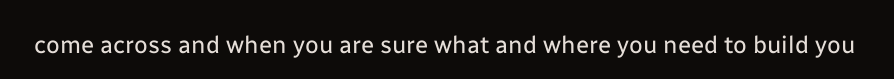come across and when you are sure what and where you need to build you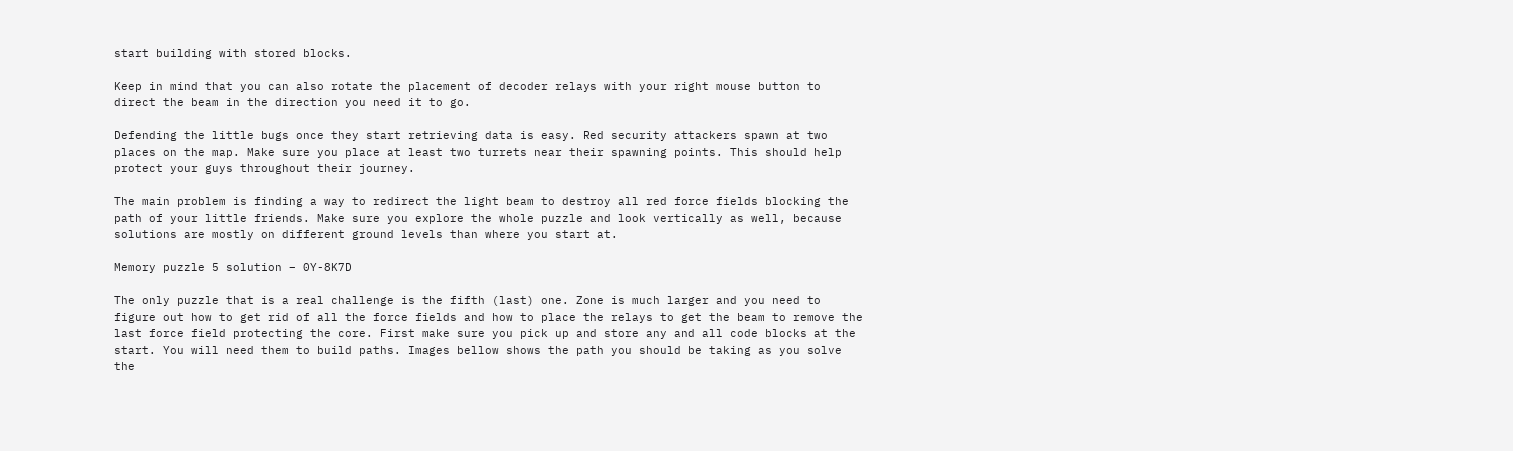start building with stored blocks.

Keep in mind that you can also rotate the placement of decoder relays with your right mouse button to direct the beam in the direction you need it to go.

Defending the little bugs once they start retrieving data is easy. Red security attackers spawn at two places on the map. Make sure you place at least two turrets near their spawning points. This should help protect your guys throughout their journey.

The main problem is finding a way to redirect the light beam to destroy all red force fields blocking the path of your little friends. Make sure you explore the whole puzzle and look vertically as well, because solutions are mostly on different ground levels than where you start at.

Memory puzzle 5 solution – 0Y-8K7D

The only puzzle that is a real challenge is the fifth (last) one. Zone is much larger and you need to figure out how to get rid of all the force fields and how to place the relays to get the beam to remove the last force field protecting the core. First make sure you pick up and store any and all code blocks at the start. You will need them to build paths. Images bellow shows the path you should be taking as you solve the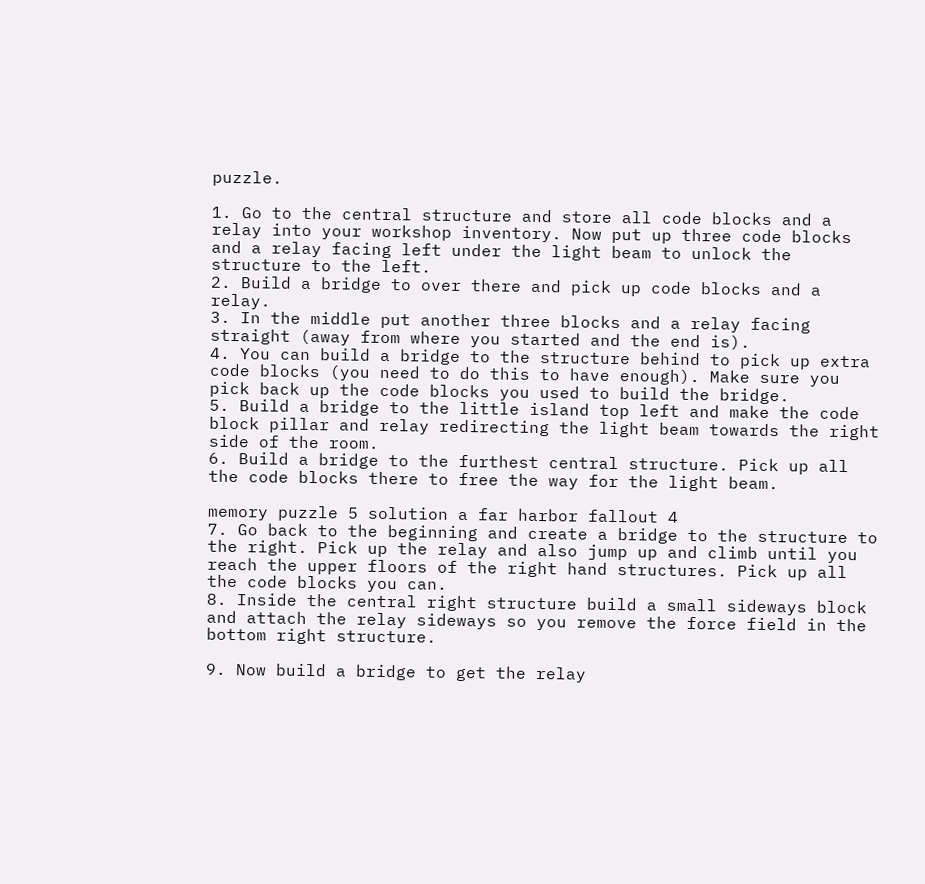puzzle.

1. Go to the central structure and store all code blocks and a relay into your workshop inventory. Now put up three code blocks and a relay facing left under the light beam to unlock the structure to the left.
2. Build a bridge to over there and pick up code blocks and a relay.
3. In the middle put another three blocks and a relay facing straight (away from where you started and the end is).
4. You can build a bridge to the structure behind to pick up extra code blocks (you need to do this to have enough). Make sure you pick back up the code blocks you used to build the bridge.
5. Build a bridge to the little island top left and make the code block pillar and relay redirecting the light beam towards the right side of the room.
6. Build a bridge to the furthest central structure. Pick up all the code blocks there to free the way for the light beam.

memory puzzle 5 solution a far harbor fallout 4
7. Go back to the beginning and create a bridge to the structure to the right. Pick up the relay and also jump up and climb until you reach the upper floors of the right hand structures. Pick up all the code blocks you can.
8. Inside the central right structure build a small sideways block and attach the relay sideways so you remove the force field in the bottom right structure.

9. Now build a bridge to get the relay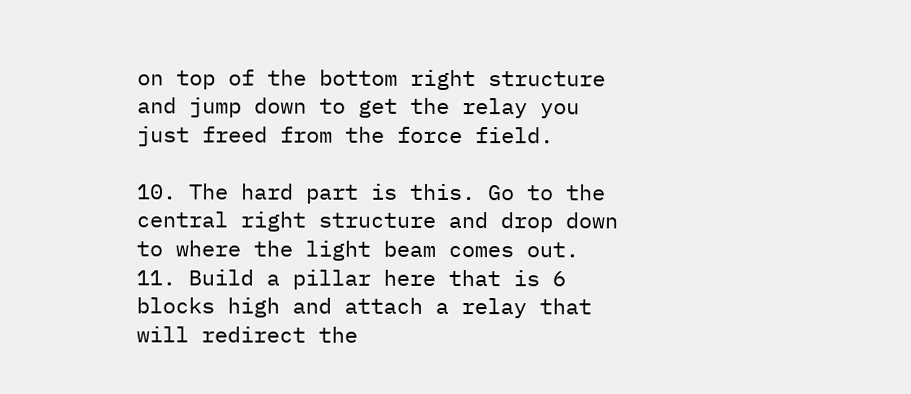on top of the bottom right structure and jump down to get the relay you just freed from the force field.

10. The hard part is this. Go to the central right structure and drop down to where the light beam comes out.
11. Build a pillar here that is 6 blocks high and attach a relay that will redirect the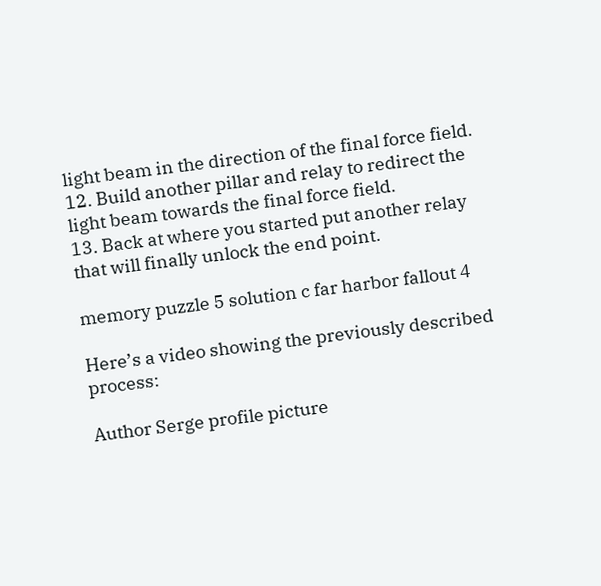light beam in the direction of the final force field.
12. Build another pillar and relay to redirect the light beam towards the final force field.
13. Back at where you started put another relay that will finally unlock the end point.

memory puzzle 5 solution c far harbor fallout 4

Here’s a video showing the previously described process:

Author Serge profile picture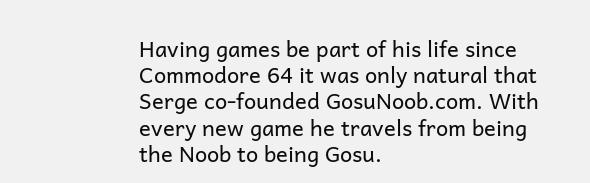Having games be part of his life since Commodore 64 it was only natural that Serge co-founded GosuNoob.com. With every new game he travels from being the Noob to being Gosu.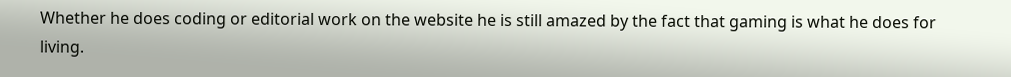Whether he does coding or editorial work on the website he is still amazed by the fact that gaming is what he does for living.